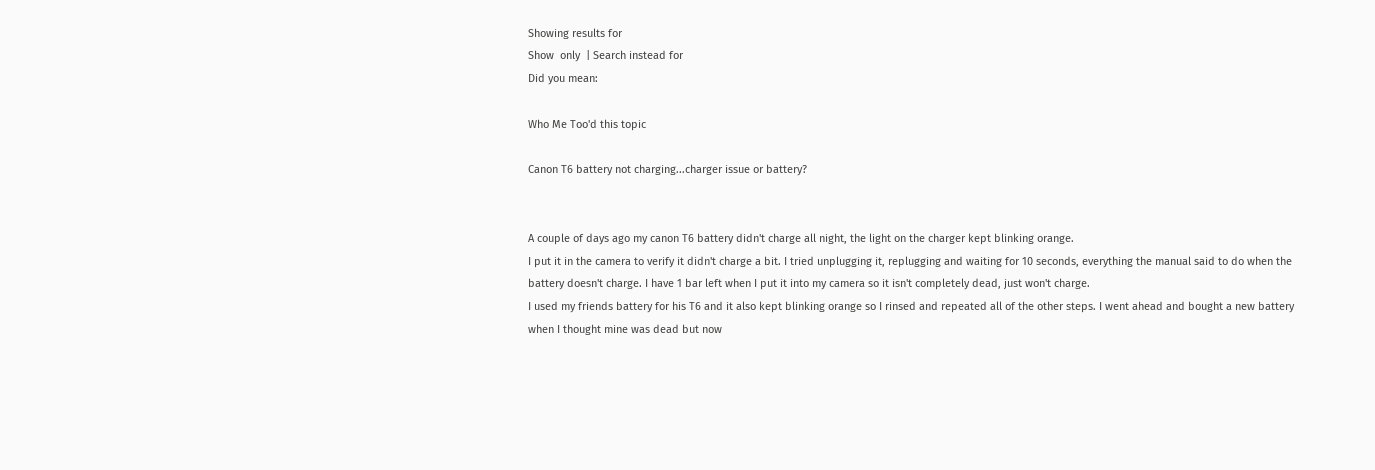Showing results for
Show  only  | Search instead for
Did you mean:

Who Me Too'd this topic

Canon T6 battery not charging...charger issue or battery?


A couple of days ago my canon T6 battery didn't charge all night, the light on the charger kept blinking orange.
I put it in the camera to verify it didn't charge a bit. I tried unplugging it, replugging and waiting for 10 seconds, everything the manual said to do when the battery doesn't charge. I have 1 bar left when I put it into my camera so it isn't completely dead, just won't charge.
I used my friends battery for his T6 and it also kept blinking orange so I rinsed and repeated all of the other steps. I went ahead and bought a new battery when I thought mine was dead but now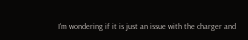I'm wondering if it is just an issue with the charger and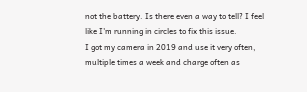not the battery. Is there even a way to tell? I feel like I'm running in circles to fix this issue.
I got my camera in 2019 and use it very often, multiple times a week and charge often as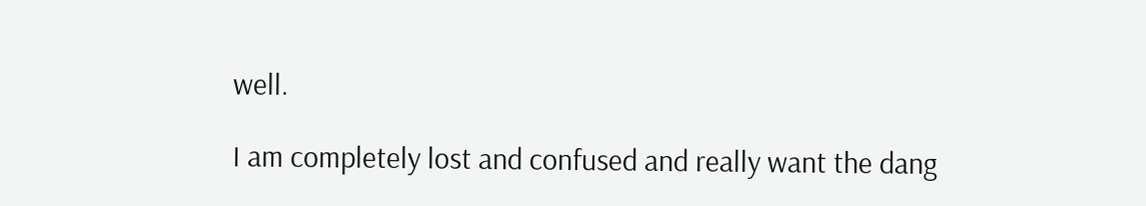well.

I am completely lost and confused and really want the dang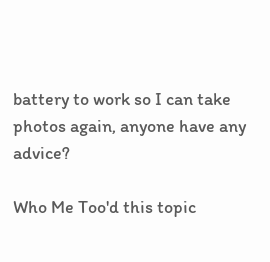battery to work so I can take photos again, anyone have any advice?

Who Me Too'd this topic